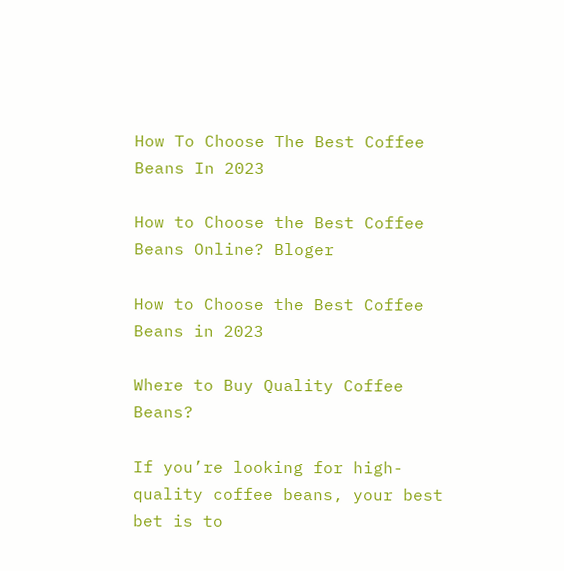How To Choose The Best Coffee Beans In 2023

How to Choose the Best Coffee Beans Online? Bloger

How to Choose the Best Coffee Beans in 2023

Where to Buy Quality Coffee Beans?

If you’re looking for high-quality coffee beans, your best bet is to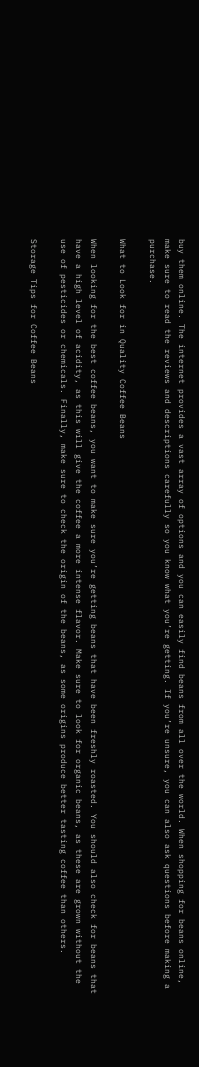buy them online. The internet provides a vast array of options and you can easily find beans from all over the world. When shopping for beans online, make sure to read the reviews and descriptions carefully so you know what you’re getting. If you’re unsure, you can also ask questions before making a purchase.

What to Look for in Quality Coffee Beans

When looking for the best coffee beans, you want to make sure you’re getting beans that have been freshly roasted. You should also check for beans that have a high level of acidity, as this will give the coffee a more intense flavor. Make sure to look for organic beans, as these are grown without the use of pesticides or chemicals. Finally, make sure to check the origin of the beans, as some origins produce better tasting coffee than others.

Storage Tips for Coffee Beans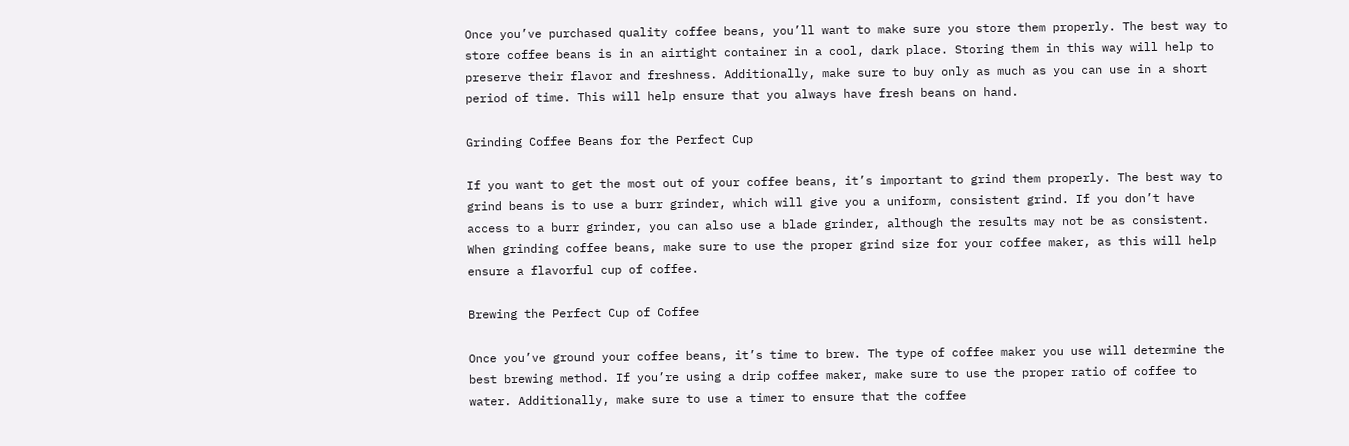Once you’ve purchased quality coffee beans, you’ll want to make sure you store them properly. The best way to store coffee beans is in an airtight container in a cool, dark place. Storing them in this way will help to preserve their flavor and freshness. Additionally, make sure to buy only as much as you can use in a short period of time. This will help ensure that you always have fresh beans on hand.

Grinding Coffee Beans for the Perfect Cup

If you want to get the most out of your coffee beans, it’s important to grind them properly. The best way to grind beans is to use a burr grinder, which will give you a uniform, consistent grind. If you don’t have access to a burr grinder, you can also use a blade grinder, although the results may not be as consistent. When grinding coffee beans, make sure to use the proper grind size for your coffee maker, as this will help ensure a flavorful cup of coffee.

Brewing the Perfect Cup of Coffee

Once you’ve ground your coffee beans, it’s time to brew. The type of coffee maker you use will determine the best brewing method. If you’re using a drip coffee maker, make sure to use the proper ratio of coffee to water. Additionally, make sure to use a timer to ensure that the coffee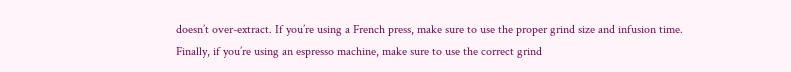doesn’t over-extract. If you’re using a French press, make sure to use the proper grind size and infusion time. Finally, if you’re using an espresso machine, make sure to use the correct grind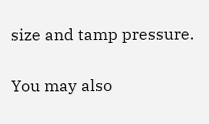size and tamp pressure.

You may also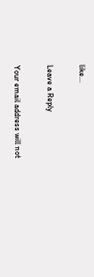like...

Leave a Reply

Your email address will not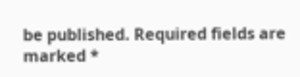be published. Required fields are marked *